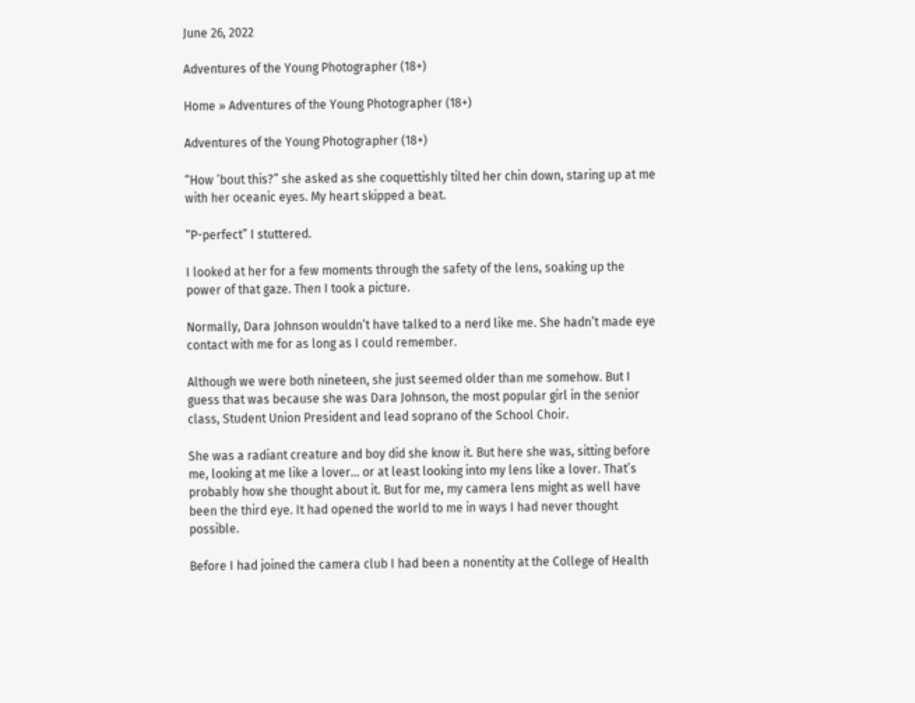June 26, 2022

Adventures of the Young Photographer (18+)

Home » Adventures of the Young Photographer (18+)

Adventures of the Young Photographer (18+)

“How ’bout this?” she asked as she coquettishly tilted her chin down, staring up at me with her oceanic eyes. My heart skipped a beat.

“P-perfect” I stuttered.

I looked at her for a few moments through the safety of the lens, soaking up the power of that gaze. Then I took a picture.

Normally, Dara Johnson wouldn’t have talked to a nerd like me. She hadn’t made eye contact with me for as long as I could remember.

Although we were both nineteen, she just seemed older than me somehow. But I guess that was because she was Dara Johnson, the most popular girl in the senior class, Student Union President and lead soprano of the School Choir.

She was a radiant creature and boy did she know it. But here she was, sitting before me, looking at me like a lover… or at least looking into my lens like a lover. That’s probably how she thought about it. But for me, my camera lens might as well have been the third eye. It had opened the world to me in ways I had never thought possible.

Before I had joined the camera club I had been a nonentity at the College of Health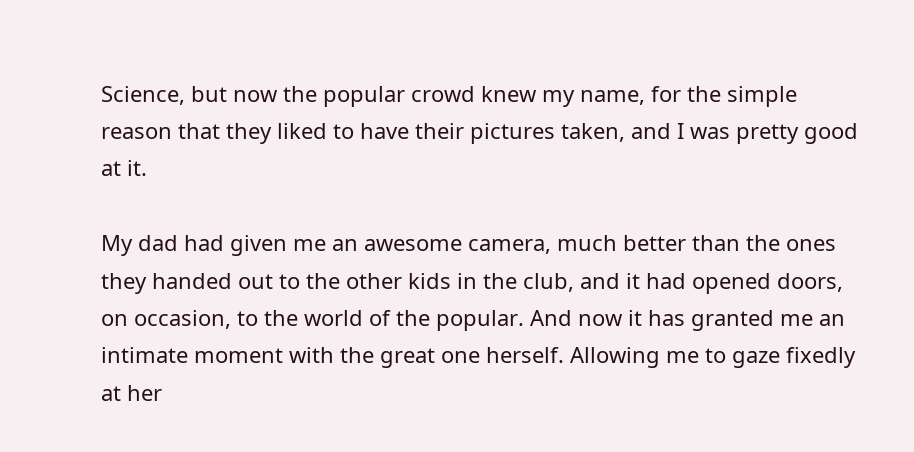Science, but now the popular crowd knew my name, for the simple reason that they liked to have their pictures taken, and I was pretty good at it.

My dad had given me an awesome camera, much better than the ones they handed out to the other kids in the club, and it had opened doors, on occasion, to the world of the popular. And now it has granted me an intimate moment with the great one herself. Allowing me to gaze fixedly at her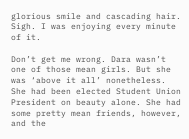glorious smile and cascading hair. Sigh. I was enjoying every minute of it.

Don’t get me wrong. Dara wasn’t one of those mean girls. But she was ‘above it all’ nonetheless. She had been elected Student Union President on beauty alone. She had some pretty mean friends, however, and the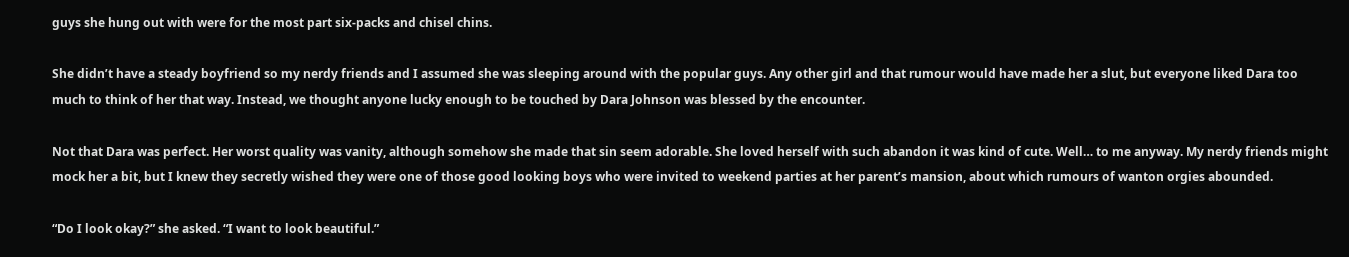guys she hung out with were for the most part six-packs and chisel chins.

She didn’t have a steady boyfriend so my nerdy friends and I assumed she was sleeping around with the popular guys. Any other girl and that rumour would have made her a slut, but everyone liked Dara too much to think of her that way. Instead, we thought anyone lucky enough to be touched by Dara Johnson was blessed by the encounter.

Not that Dara was perfect. Her worst quality was vanity, although somehow she made that sin seem adorable. She loved herself with such abandon it was kind of cute. Well… to me anyway. My nerdy friends might mock her a bit, but I knew they secretly wished they were one of those good looking boys who were invited to weekend parties at her parent’s mansion, about which rumours of wanton orgies abounded.

“Do I look okay?” she asked. “I want to look beautiful.”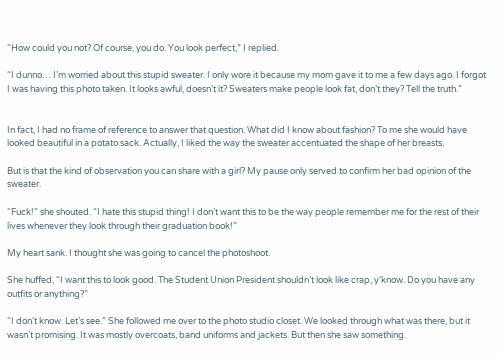“How could you not? Of course, you do. You look perfect,” I replied.

“I dunno… I’m worried about this stupid sweater. I only wore it because my mom gave it to me a few days ago. I forgot I was having this photo taken. It looks awful, doesn’t it? Sweaters make people look fat, don’t they? Tell the truth.”


In fact, I had no frame of reference to answer that question. What did I know about fashion? To me she would have looked beautiful in a potato sack. Actually, I liked the way the sweater accentuated the shape of her breasts.

But is that the kind of observation you can share with a girl? My pause only served to confirm her bad opinion of the sweater.

“Fuck!” she shouted. “I hate this stupid thing! I don’t want this to be the way people remember me for the rest of their lives whenever they look through their graduation book!”

My heart sank. I thought she was going to cancel the photoshoot.

She huffed, “I want this to look good. The Student Union President shouldn’t look like crap, y’know. Do you have any outfits or anything?”

“I don’t know. Let’s see.” She followed me over to the photo studio closet. We looked through what was there, but it wasn’t promising. It was mostly overcoats, band uniforms and jackets. But then she saw something.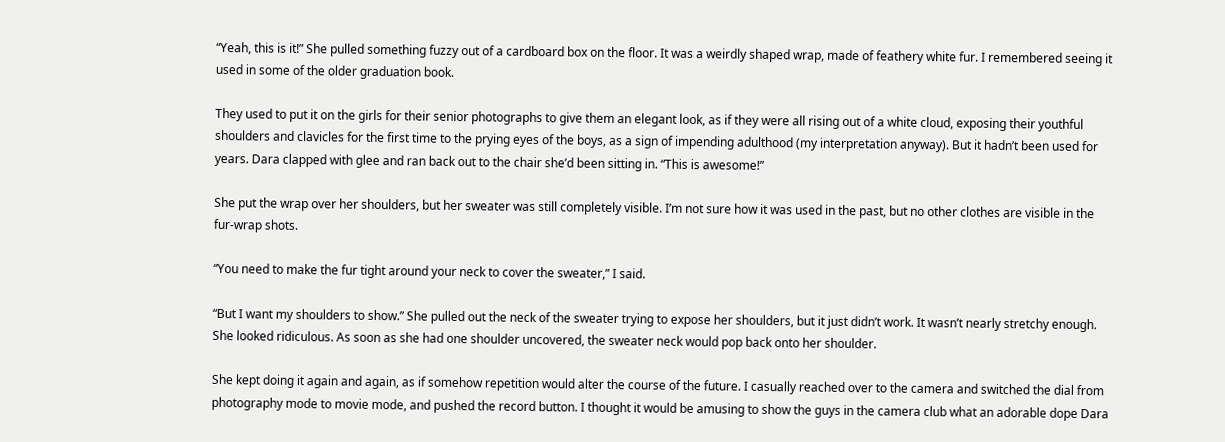“Yeah, this is it!” She pulled something fuzzy out of a cardboard box on the floor. It was a weirdly shaped wrap, made of feathery white fur. I remembered seeing it used in some of the older graduation book.

They used to put it on the girls for their senior photographs to give them an elegant look, as if they were all rising out of a white cloud, exposing their youthful shoulders and clavicles for the first time to the prying eyes of the boys, as a sign of impending adulthood (my interpretation anyway). But it hadn’t been used for years. Dara clapped with glee and ran back out to the chair she’d been sitting in. “This is awesome!”

She put the wrap over her shoulders, but her sweater was still completely visible. I’m not sure how it was used in the past, but no other clothes are visible in the fur-wrap shots.

“You need to make the fur tight around your neck to cover the sweater,” I said.

“But I want my shoulders to show.” She pulled out the neck of the sweater trying to expose her shoulders, but it just didn’t work. It wasn’t nearly stretchy enough. She looked ridiculous. As soon as she had one shoulder uncovered, the sweater neck would pop back onto her shoulder.

She kept doing it again and again, as if somehow repetition would alter the course of the future. I casually reached over to the camera and switched the dial from photography mode to movie mode, and pushed the record button. I thought it would be amusing to show the guys in the camera club what an adorable dope Dara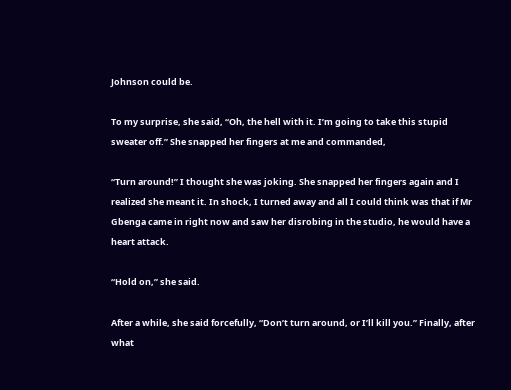Johnson could be.

To my surprise, she said, “Oh, the hell with it. I’m going to take this stupid sweater off.” She snapped her fingers at me and commanded,

“Turn around!” I thought she was joking. She snapped her fingers again and I realized she meant it. In shock, I turned away and all I could think was that if Mr Gbenga came in right now and saw her disrobing in the studio, he would have a heart attack.

“Hold on,” she said.

After a while, she said forcefully, “Don’t turn around, or I’ll kill you.” Finally, after what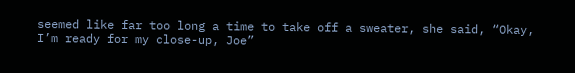seemed like far too long a time to take off a sweater, she said, “Okay, I’m ready for my close-up, Joe”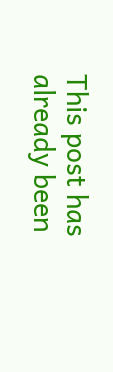This post has already been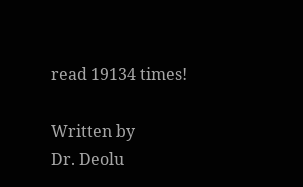read 19134 times!

Written by
Dr. Deolu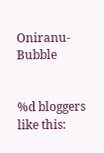Oniranu-Bubble


%d bloggers like this: